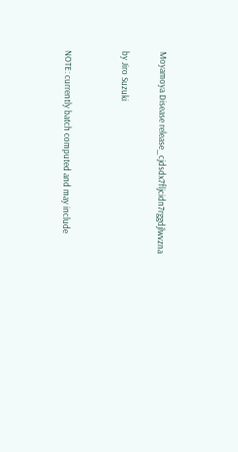Moyamoya Disease release_cjdsdx7fljcidn7rggdjlwvzna

by Jiro Suzuki


NOTE: currently batch computed and may include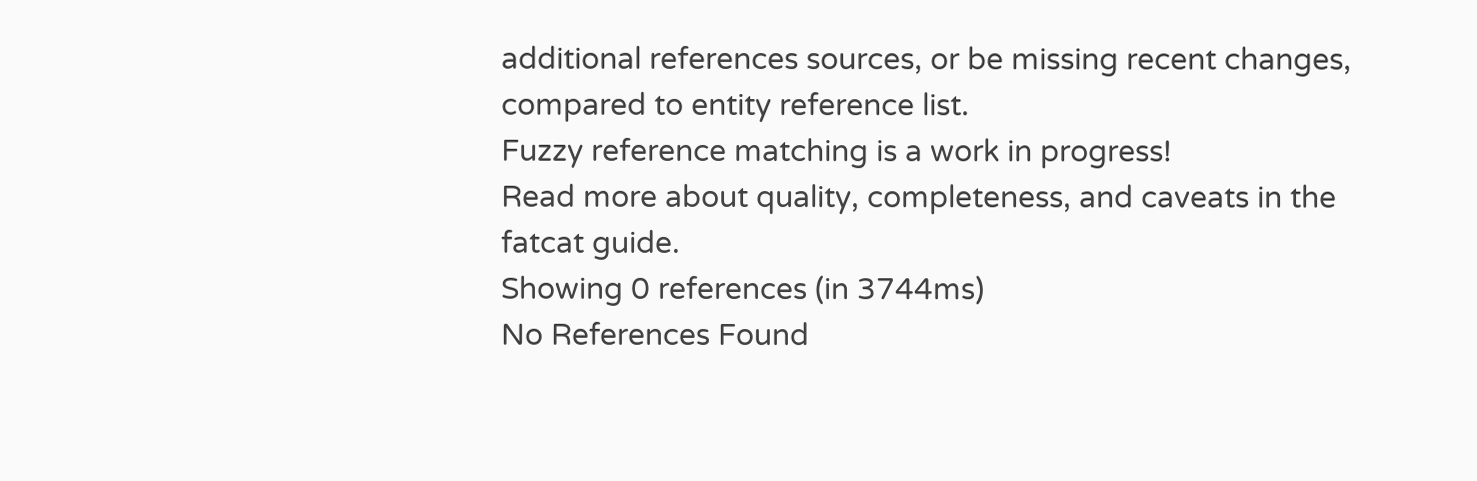additional references sources, or be missing recent changes, compared to entity reference list.
Fuzzy reference matching is a work in progress!
Read more about quality, completeness, and caveats in the fatcat guide.
Showing 0 references (in 3744ms)
No References Found